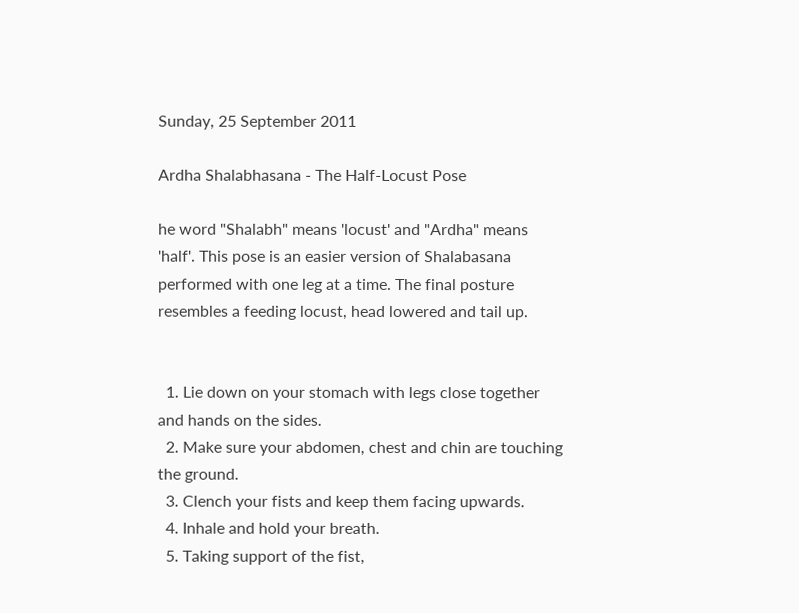Sunday, 25 September 2011

Ardha Shalabhasana - The Half-Locust Pose

he word "Shalabh" means 'locust' and "Ardha" means 'half'. This pose is an easier version of Shalabasana performed with one leg at a time. The final posture resembles a feeding locust, head lowered and tail up.


  1. Lie down on your stomach with legs close together and hands on the sides.
  2. Make sure your abdomen, chest and chin are touching the ground.
  3. Clench your fists and keep them facing upwards.
  4. Inhale and hold your breath.
  5. Taking support of the fist,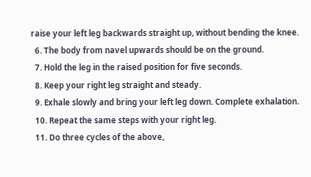raise your left leg backwards straight up, without bending the knee.
  6. The body from navel upwards should be on the ground.
  7. Hold the leg in the raised position for five seconds.
  8. Keep your right leg straight and steady.
  9. Exhale slowly and bring your left leg down. Complete exhalation.
  10. Repeat the same steps with your right leg.
  11. Do three cycles of the above,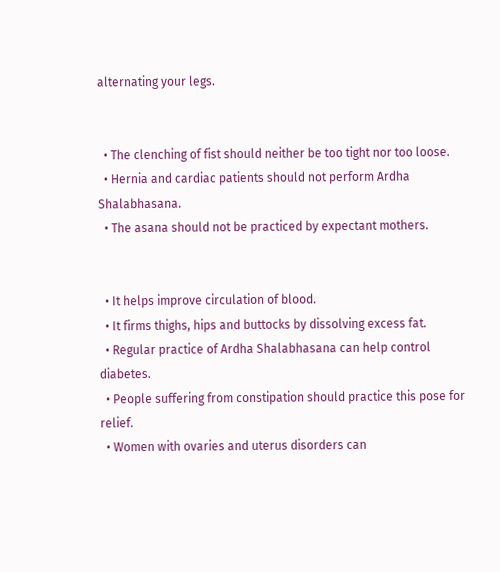alternating your legs.


  • The clenching of fist should neither be too tight nor too loose.
  • Hernia and cardiac patients should not perform Ardha Shalabhasana.
  • The asana should not be practiced by expectant mothers.


  • It helps improve circulation of blood.
  • It firms thighs, hips and buttocks by dissolving excess fat.
  • Regular practice of Ardha Shalabhasana can help control diabetes.
  • People suffering from constipation should practice this pose for relief.
  • Women with ovaries and uterus disorders can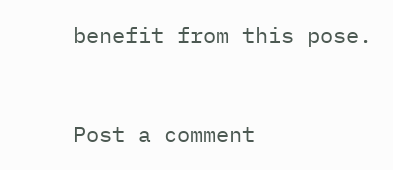benefit from this pose.


Post a comment